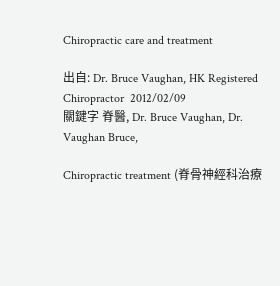Chiropractic care and treatment

出自: Dr. Bruce Vaughan, HK Registered Chiropractor  2012/02/09
關鍵字 脊醫, Dr. Bruce Vaughan, Dr. Vaughan Bruce,

Chiropractic treatment (脊骨神經科治療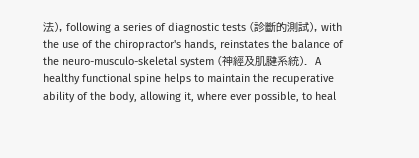法), following a series of diagnostic tests (診斷的測試), with the use of the chiropractor's hands, reinstates the balance of the neuro-musculo-skeletal system (神經及肌腱系統).  A healthy functional spine helps to maintain the recuperative ability of the body, allowing it, where ever possible, to heal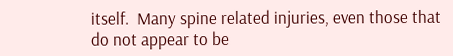itself.  Many spine related injuries, even those that do not appear to be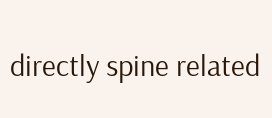directly spine related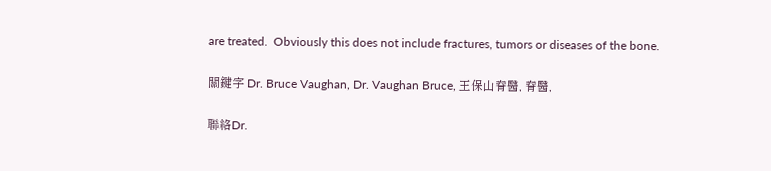are treated.  Obviously this does not include fractures, tumors or diseases of the bone.

關鍵字 Dr. Bruce Vaughan, Dr. Vaughan Bruce, 王保山脊醫, 脊醫,

聯絡Dr.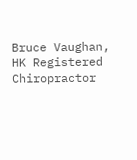Bruce Vaughan, HK Registered Chiropractor